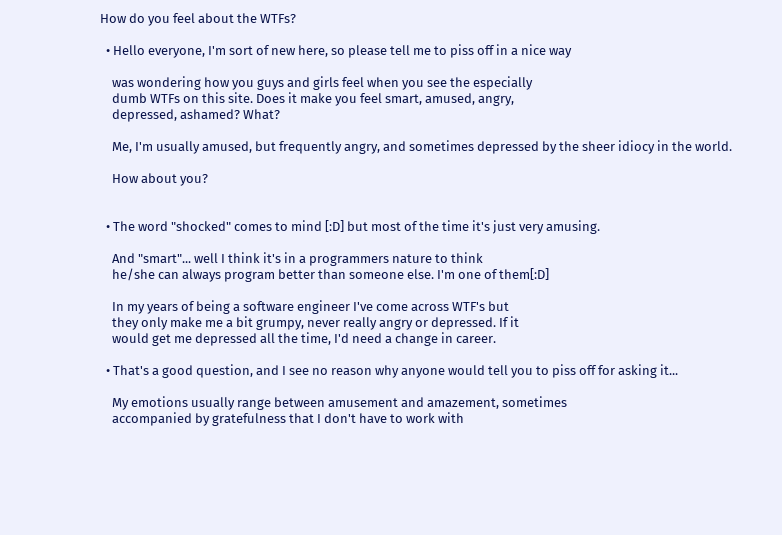How do you feel about the WTFs?

  • Hello everyone, I'm sort of new here, so please tell me to piss off in a nice way

    was wondering how you guys and girls feel when you see the especially
    dumb WTFs on this site. Does it make you feel smart, amused, angry,
    depressed, ashamed? What?

    Me, I'm usually amused, but frequently angry, and sometimes depressed by the sheer idiocy in the world.

    How about you?


  • The word "shocked" comes to mind [:D] but most of the time it's just very amusing.

    And "smart"... well I think it's in a programmers nature to think
    he/she can always program better than someone else. I'm one of them[:D]

    In my years of being a software engineer I've come across WTF's but
    they only make me a bit grumpy, never really angry or depressed. If it
    would get me depressed all the time, I'd need a change in career.

  • That's a good question, and I see no reason why anyone would tell you to piss off for asking it...

    My emotions usually range between amusement and amazement, sometimes
    accompanied by gratefulness that I don't have to work with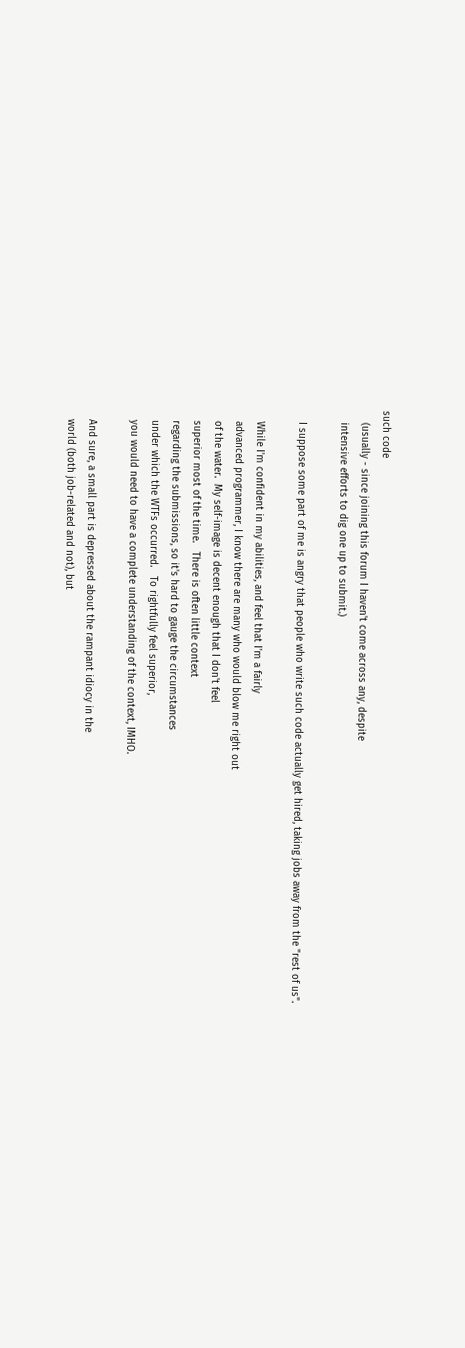such code
    (usually - since joining this forum I haven't come across any, despite
    intensive efforts to dig one up to submit.)

    I suppose some part of me is angry that people who write such code actually get hired, taking jobs away from the "rest of us".

    While I'm confident in my abilities, and feel that I'm a fairly
    advanced programmer, I know there are many who would blow me right out
    of the water.  My self-image is decent enough that I don't feel
    superior most of the time.   There is often little context
    regarding the submissions, so it's hard to gauge the circumstances
    under which the WTFs occurred.   To rightfully feel superior,
    you would need to have a complete understanding of the context, IMHO.

    And sure, a small part is depressed about the rampant idiocy in the
    world (both job-related and not), but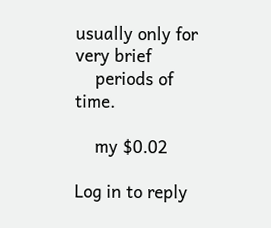usually only for very brief
    periods of time.

    my $0.02

Log in to reply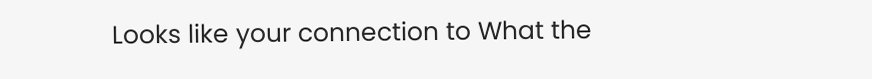Looks like your connection to What the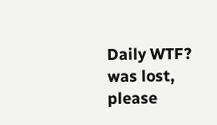Daily WTF? was lost, please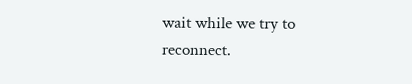wait while we try to reconnect.